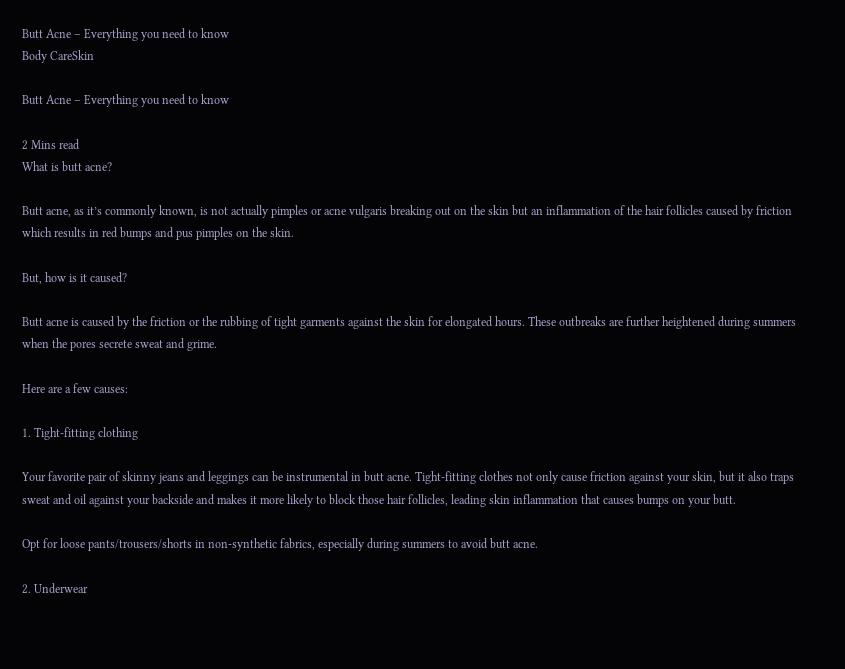Butt Acne – Everything you need to know
Body CareSkin

Butt Acne – Everything you need to know

2 Mins read
What is butt acne?

Butt acne, as it’s commonly known, is not actually pimples or acne vulgaris breaking out on the skin but an inflammation of the hair follicles caused by friction which results in red bumps and pus pimples on the skin.

But, how is it caused?

Butt acne is caused by the friction or the rubbing of tight garments against the skin for elongated hours. These outbreaks are further heightened during summers when the pores secrete sweat and grime.

Here are a few causes:

1. Tight-fitting clothing

Your favorite pair of skinny jeans and leggings can be instrumental in butt acne. Tight-fitting clothes not only cause friction against your skin, but it also traps sweat and oil against your backside and makes it more likely to block those hair follicles, leading skin inflammation that causes bumps on your butt.

Opt for loose pants/trousers/shorts in non-synthetic fabrics, especially during summers to avoid butt acne.

2. Underwear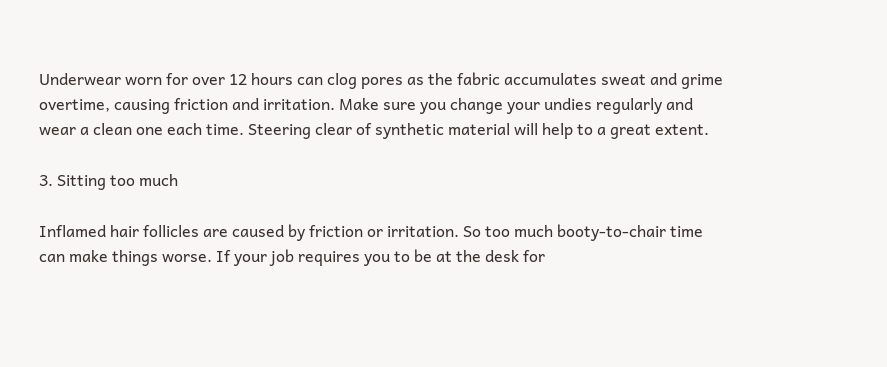Underwear worn for over 12 hours can clog pores as the fabric accumulates sweat and grime overtime, causing friction and irritation. Make sure you change your undies regularly and wear a clean one each time. Steering clear of synthetic material will help to a great extent.

3. Sitting too much

Inflamed hair follicles are caused by friction or irritation. So too much booty-to-chair time can make things worse. If your job requires you to be at the desk for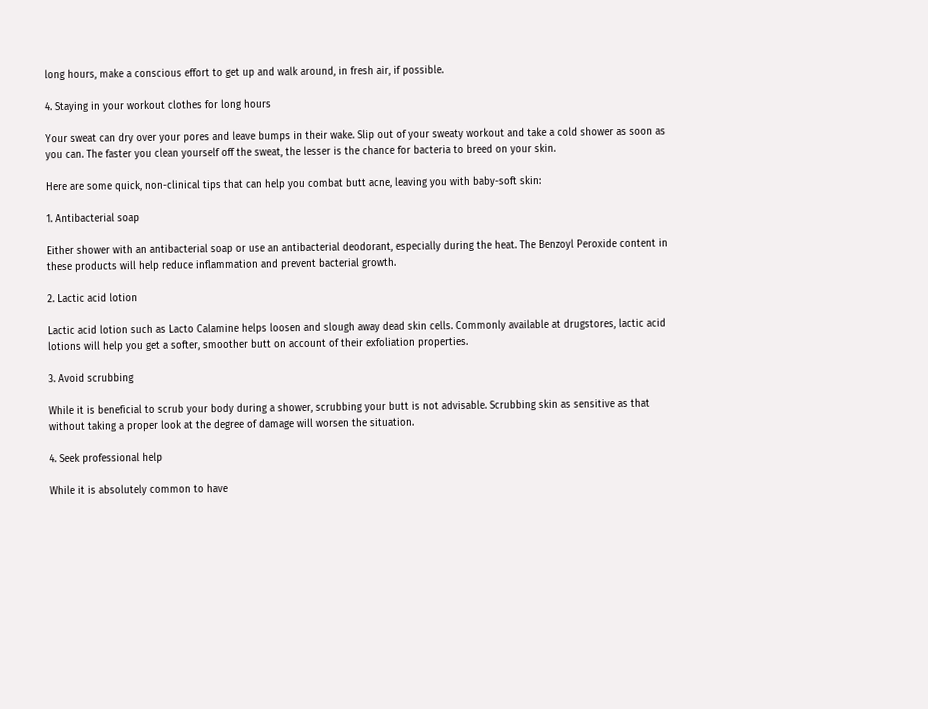long hours, make a conscious effort to get up and walk around, in fresh air, if possible.

4. Staying in your workout clothes for long hours

Your sweat can dry over your pores and leave bumps in their wake. Slip out of your sweaty workout and take a cold shower as soon as you can. The faster you clean yourself off the sweat, the lesser is the chance for bacteria to breed on your skin.

Here are some quick, non-clinical tips that can help you combat butt acne, leaving you with baby-soft skin:

1. Antibacterial soap

Either shower with an antibacterial soap or use an antibacterial deodorant, especially during the heat. The Benzoyl Peroxide content in these products will help reduce inflammation and prevent bacterial growth.

2. Lactic acid lotion

Lactic acid lotion such as Lacto Calamine helps loosen and slough away dead skin cells. Commonly available at drugstores, lactic acid lotions will help you get a softer, smoother butt on account of their exfoliation properties.

3. Avoid scrubbing

While it is beneficial to scrub your body during a shower, scrubbing your butt is not advisable. Scrubbing skin as sensitive as that without taking a proper look at the degree of damage will worsen the situation.

4. Seek professional help

While it is absolutely common to have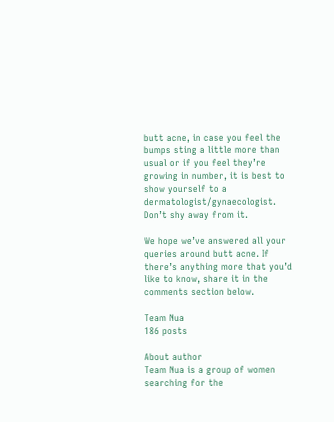butt acne, in case you feel the bumps sting a little more than usual or if you feel they’re growing in number, it is best to show yourself to a dermatologist/gynaecologist. Don’t shy away from it.

We hope we’ve answered all your queries around butt acne. If there’s anything more that you’d like to know, share it in the comments section below.

Team Nua
186 posts

About author
Team Nua is a group of women searching for the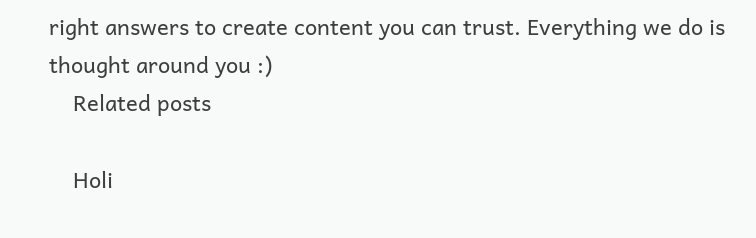right answers to create content you can trust. Everything we do is thought around you :)
    Related posts

    Holi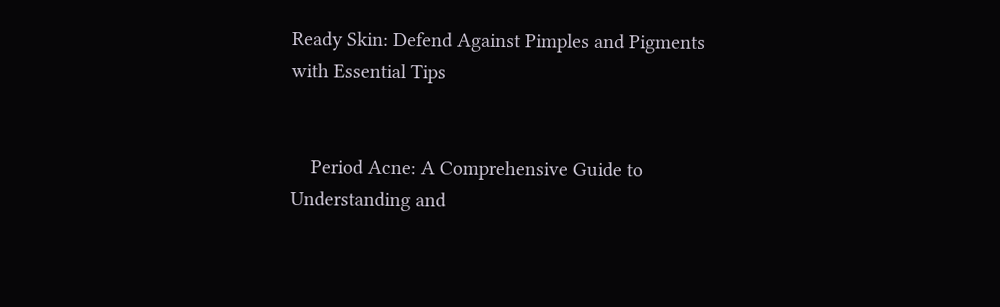Ready Skin: Defend Against Pimples and Pigments with Essential Tips


    Period Acne: A Comprehensive Guide to Understanding and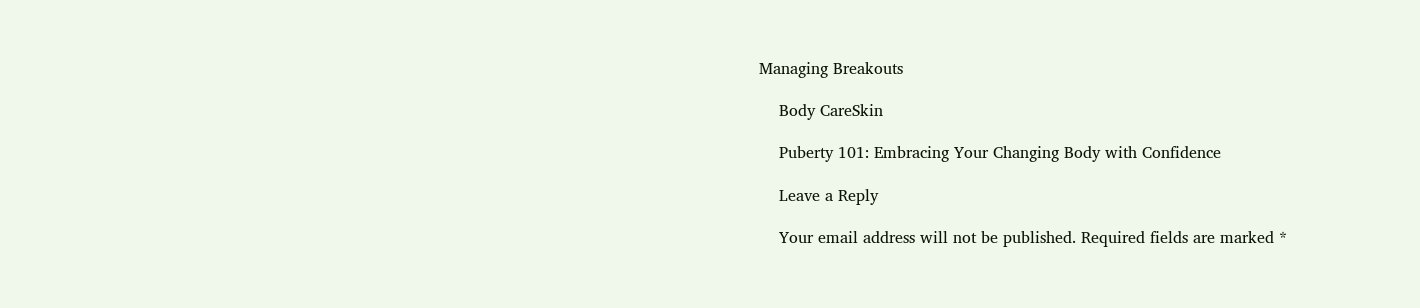Managing Breakouts

    Body CareSkin

    Puberty 101: Embracing Your Changing Body with Confidence

    Leave a Reply

    Your email address will not be published. Required fields are marked *